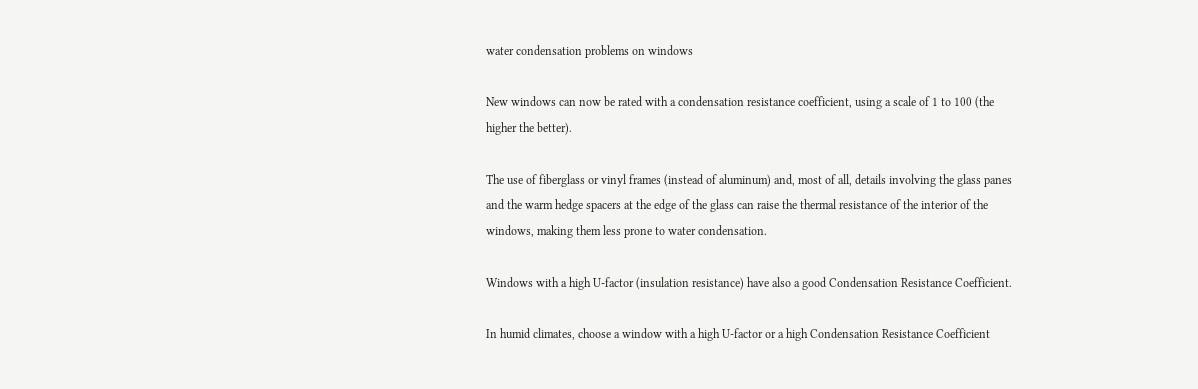water condensation problems on windows

New windows can now be rated with a condensation resistance coefficient, using a scale of 1 to 100 (the higher the better).

The use of fiberglass or vinyl frames (instead of aluminum) and, most of all, details involving the glass panes and the warm hedge spacers at the edge of the glass can raise the thermal resistance of the interior of the windows, making them less prone to water condensation.

Windows with a high U-factor (insulation resistance) have also a good Condensation Resistance Coefficient.

In humid climates, choose a window with a high U-factor or a high Condensation Resistance Coefficient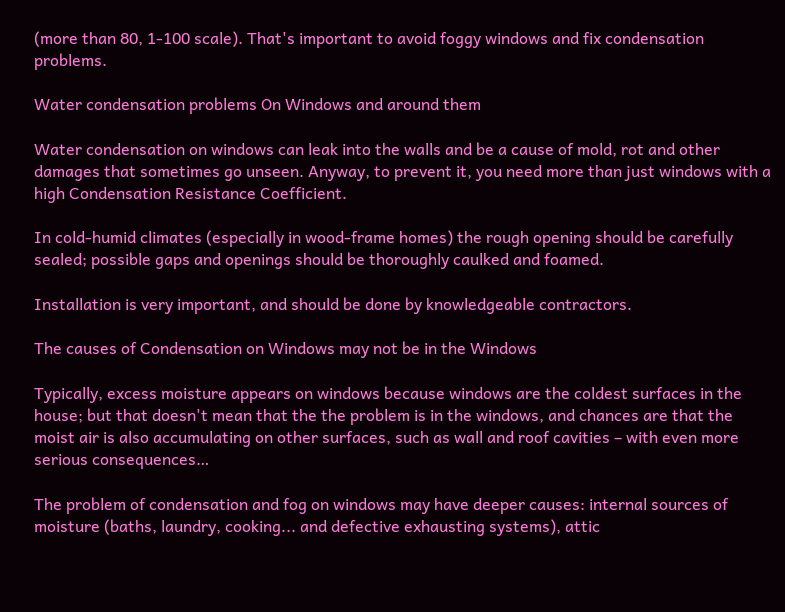(more than 80, 1-100 scale). That's important to avoid foggy windows and fix condensation problems.

Water condensation problems On Windows and around them

Water condensation on windows can leak into the walls and be a cause of mold, rot and other damages that sometimes go unseen. Anyway, to prevent it, you need more than just windows with a high Condensation Resistance Coefficient.

In cold-humid climates (especially in wood-frame homes) the rough opening should be carefully sealed; possible gaps and openings should be thoroughly caulked and foamed.

Installation is very important, and should be done by knowledgeable contractors.

The causes of Condensation on Windows may not be in the Windows

Typically, excess moisture appears on windows because windows are the coldest surfaces in the house; but that doesn't mean that the the problem is in the windows, and chances are that the moist air is also accumulating on other surfaces, such as wall and roof cavities – with even more serious consequences…

The problem of condensation and fog on windows may have deeper causes: internal sources of moisture (baths, laundry, cooking... and defective exhausting systems), attic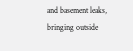and basement leaks, bringing outside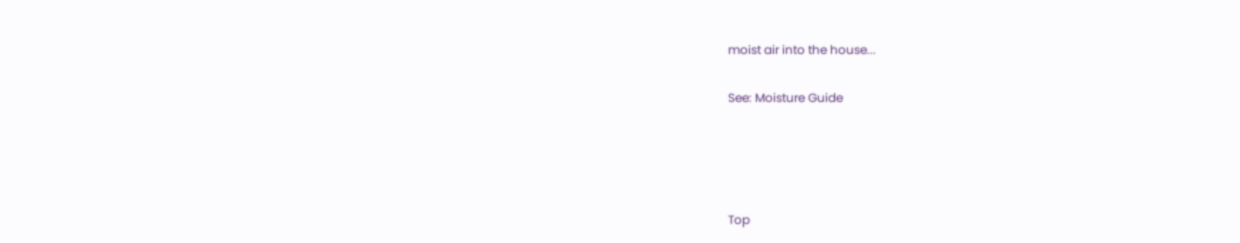moist air into the house...

See: Moisture Guide




Top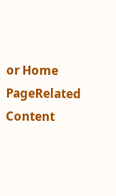or Home PageRelated Content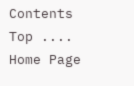Contents Top .... Home Page